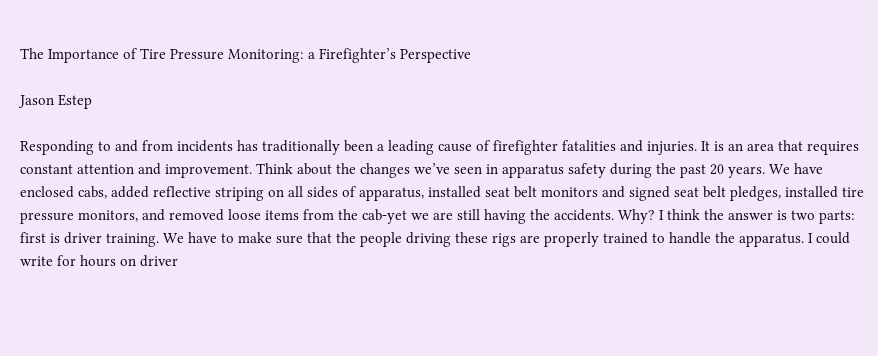The Importance of Tire Pressure Monitoring: a Firefighter’s Perspective

Jason Estep

Responding to and from incidents has traditionally been a leading cause of firefighter fatalities and injuries. It is an area that requires constant attention and improvement. Think about the changes we’ve seen in apparatus safety during the past 20 years. We have enclosed cabs, added reflective striping on all sides of apparatus, installed seat belt monitors and signed seat belt pledges, installed tire pressure monitors, and removed loose items from the cab-yet we are still having the accidents. Why? I think the answer is two parts: first is driver training. We have to make sure that the people driving these rigs are properly trained to handle the apparatus. I could write for hours on driver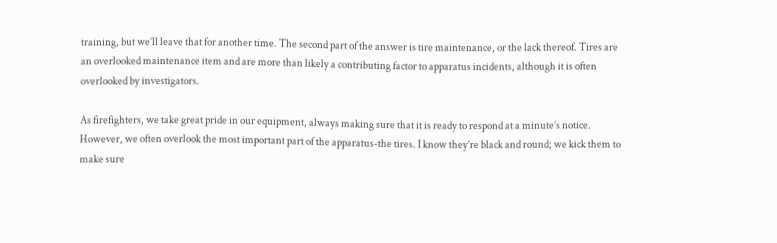training, but we’ll leave that for another time. The second part of the answer is tire maintenance, or the lack thereof. Tires are an overlooked maintenance item and are more than likely a contributing factor to apparatus incidents, although it is often overlooked by investigators.

As firefighters, we take great pride in our equipment, always making sure that it is ready to respond at a minute’s notice. However, we often overlook the most important part of the apparatus-the tires. I know they’re black and round; we kick them to make sure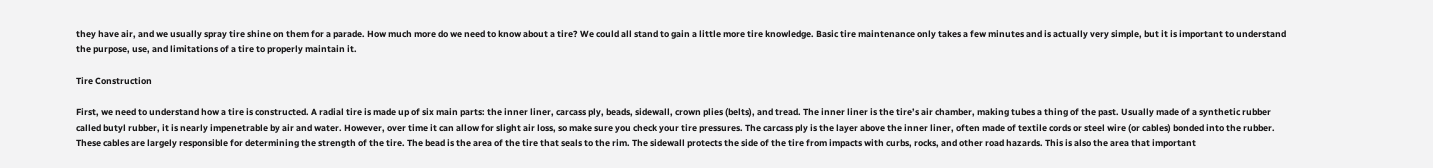they have air, and we usually spray tire shine on them for a parade. How much more do we need to know about a tire? We could all stand to gain a little more tire knowledge. Basic tire maintenance only takes a few minutes and is actually very simple, but it is important to understand the purpose, use, and limitations of a tire to properly maintain it.

Tire Construction

First, we need to understand how a tire is constructed. A radial tire is made up of six main parts: the inner liner, carcass ply, beads, sidewall, crown plies (belts), and tread. The inner liner is the tire’s air chamber, making tubes a thing of the past. Usually made of a synthetic rubber called butyl rubber, it is nearly impenetrable by air and water. However, over time it can allow for slight air loss, so make sure you check your tire pressures. The carcass ply is the layer above the inner liner, often made of textile cords or steel wire (or cables) bonded into the rubber. These cables are largely responsible for determining the strength of the tire. The bead is the area of the tire that seals to the rim. The sidewall protects the side of the tire from impacts with curbs, rocks, and other road hazards. This is also the area that important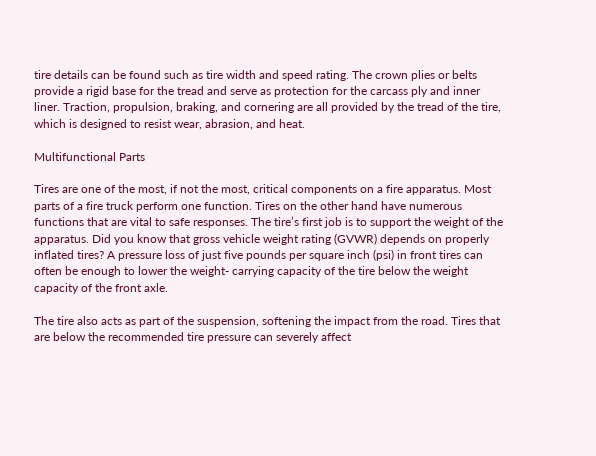tire details can be found such as tire width and speed rating. The crown plies or belts provide a rigid base for the tread and serve as protection for the carcass ply and inner liner. Traction, propulsion, braking, and cornering are all provided by the tread of the tire, which is designed to resist wear, abrasion, and heat.

Multifunctional Parts

Tires are one of the most, if not the most, critical components on a fire apparatus. Most parts of a fire truck perform one function. Tires on the other hand have numerous functions that are vital to safe responses. The tire’s first job is to support the weight of the apparatus. Did you know that gross vehicle weight rating (GVWR) depends on properly inflated tires? A pressure loss of just five pounds per square inch (psi) in front tires can often be enough to lower the weight- carrying capacity of the tire below the weight capacity of the front axle.

The tire also acts as part of the suspension, softening the impact from the road. Tires that are below the recommended tire pressure can severely affect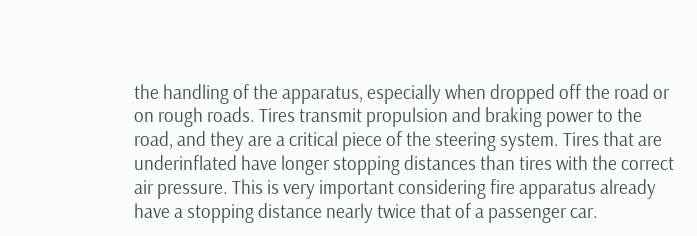the handling of the apparatus, especially when dropped off the road or on rough roads. Tires transmit propulsion and braking power to the road, and they are a critical piece of the steering system. Tires that are underinflated have longer stopping distances than tires with the correct air pressure. This is very important considering fire apparatus already have a stopping distance nearly twice that of a passenger car.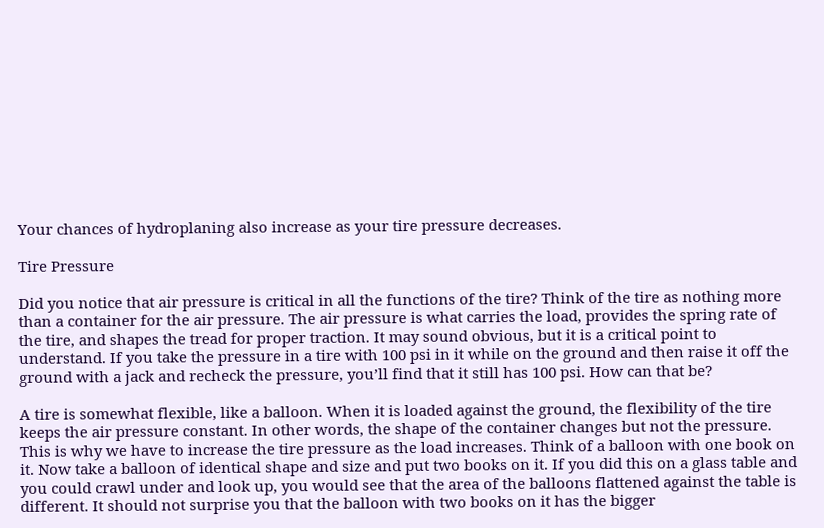Your chances of hydroplaning also increase as your tire pressure decreases.

Tire Pressure

Did you notice that air pressure is critical in all the functions of the tire? Think of the tire as nothing more than a container for the air pressure. The air pressure is what carries the load, provides the spring rate of the tire, and shapes the tread for proper traction. It may sound obvious, but it is a critical point to understand. If you take the pressure in a tire with 100 psi in it while on the ground and then raise it off the ground with a jack and recheck the pressure, you’ll find that it still has 100 psi. How can that be?

A tire is somewhat flexible, like a balloon. When it is loaded against the ground, the flexibility of the tire keeps the air pressure constant. In other words, the shape of the container changes but not the pressure. This is why we have to increase the tire pressure as the load increases. Think of a balloon with one book on it. Now take a balloon of identical shape and size and put two books on it. If you did this on a glass table and you could crawl under and look up, you would see that the area of the balloons flattened against the table is different. It should not surprise you that the balloon with two books on it has the bigger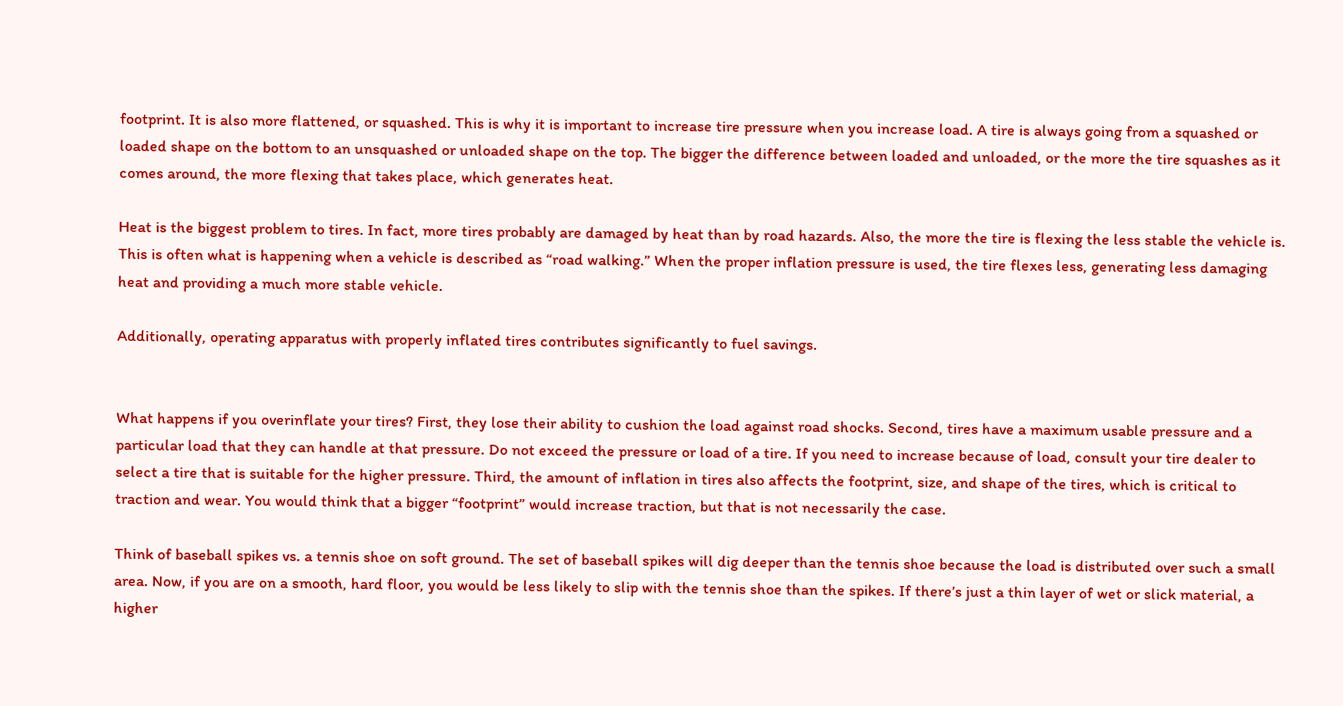footprint. It is also more flattened, or squashed. This is why it is important to increase tire pressure when you increase load. A tire is always going from a squashed or loaded shape on the bottom to an unsquashed or unloaded shape on the top. The bigger the difference between loaded and unloaded, or the more the tire squashes as it comes around, the more flexing that takes place, which generates heat.

Heat is the biggest problem to tires. In fact, more tires probably are damaged by heat than by road hazards. Also, the more the tire is flexing the less stable the vehicle is. This is often what is happening when a vehicle is described as “road walking.” When the proper inflation pressure is used, the tire flexes less, generating less damaging heat and providing a much more stable vehicle.

Additionally, operating apparatus with properly inflated tires contributes significantly to fuel savings.


What happens if you overinflate your tires? First, they lose their ability to cushion the load against road shocks. Second, tires have a maximum usable pressure and a particular load that they can handle at that pressure. Do not exceed the pressure or load of a tire. If you need to increase because of load, consult your tire dealer to select a tire that is suitable for the higher pressure. Third, the amount of inflation in tires also affects the footprint, size, and shape of the tires, which is critical to traction and wear. You would think that a bigger “footprint” would increase traction, but that is not necessarily the case.

Think of baseball spikes vs. a tennis shoe on soft ground. The set of baseball spikes will dig deeper than the tennis shoe because the load is distributed over such a small area. Now, if you are on a smooth, hard floor, you would be less likely to slip with the tennis shoe than the spikes. If there’s just a thin layer of wet or slick material, a higher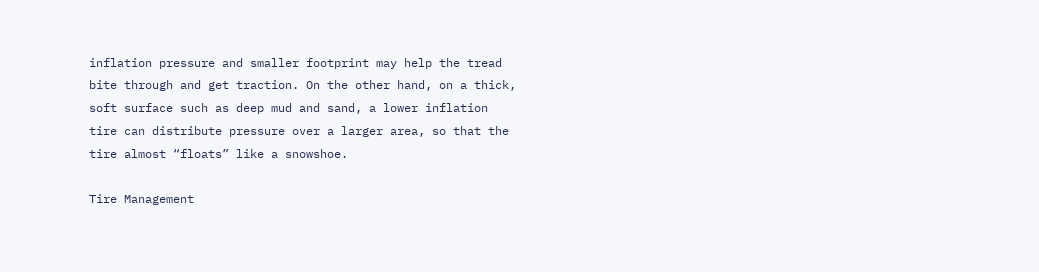inflation pressure and smaller footprint may help the tread bite through and get traction. On the other hand, on a thick, soft surface such as deep mud and sand, a lower inflation tire can distribute pressure over a larger area, so that the tire almost “floats” like a snowshoe.

Tire Management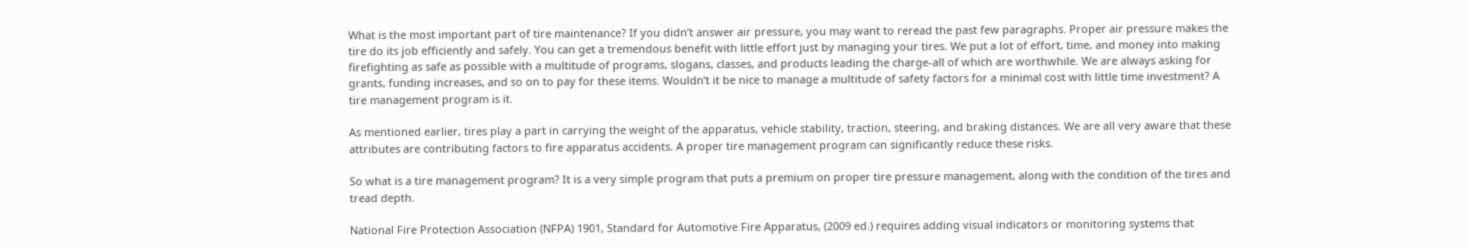What is the most important part of tire maintenance? If you didn’t answer air pressure, you may want to reread the past few paragraphs. Proper air pressure makes the tire do its job efficiently and safely. You can get a tremendous benefit with little effort just by managing your tires. We put a lot of effort, time, and money into making firefighting as safe as possible with a multitude of programs, slogans, classes, and products leading the charge-all of which are worthwhile. We are always asking for grants, funding increases, and so on to pay for these items. Wouldn’t it be nice to manage a multitude of safety factors for a minimal cost with little time investment? A tire management program is it.

As mentioned earlier, tires play a part in carrying the weight of the apparatus, vehicle stability, traction, steering, and braking distances. We are all very aware that these attributes are contributing factors to fire apparatus accidents. A proper tire management program can significantly reduce these risks.

So what is a tire management program? It is a very simple program that puts a premium on proper tire pressure management, along with the condition of the tires and tread depth.

National Fire Protection Association (NFPA) 1901, Standard for Automotive Fire Apparatus, (2009 ed.) requires adding visual indicators or monitoring systems that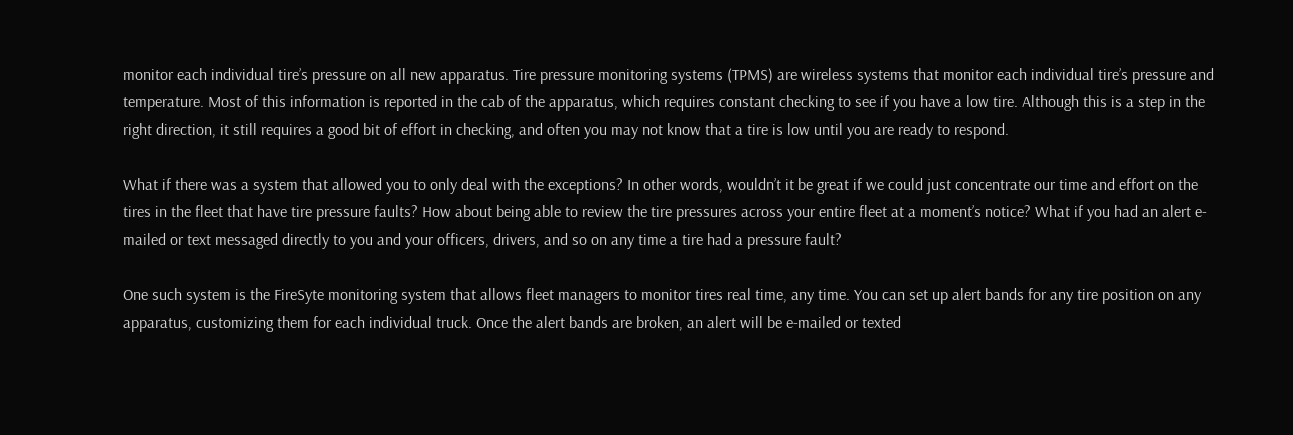monitor each individual tire’s pressure on all new apparatus. Tire pressure monitoring systems (TPMS) are wireless systems that monitor each individual tire’s pressure and temperature. Most of this information is reported in the cab of the apparatus, which requires constant checking to see if you have a low tire. Although this is a step in the right direction, it still requires a good bit of effort in checking, and often you may not know that a tire is low until you are ready to respond.

What if there was a system that allowed you to only deal with the exceptions? In other words, wouldn’t it be great if we could just concentrate our time and effort on the tires in the fleet that have tire pressure faults? How about being able to review the tire pressures across your entire fleet at a moment’s notice? What if you had an alert e-mailed or text messaged directly to you and your officers, drivers, and so on any time a tire had a pressure fault?

One such system is the FireSyte monitoring system that allows fleet managers to monitor tires real time, any time. You can set up alert bands for any tire position on any apparatus, customizing them for each individual truck. Once the alert bands are broken, an alert will be e-mailed or texted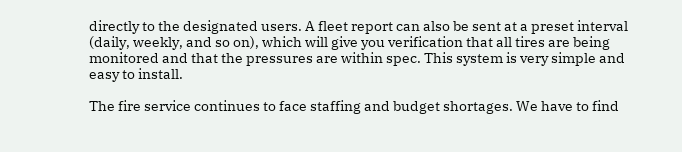directly to the designated users. A fleet report can also be sent at a preset interval (daily, weekly, and so on), which will give you verification that all tires are being monitored and that the pressures are within spec. This system is very simple and easy to install.

The fire service continues to face staffing and budget shortages. We have to find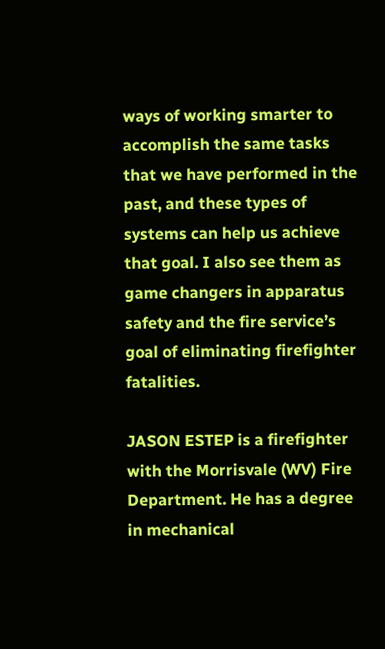ways of working smarter to accomplish the same tasks that we have performed in the past, and these types of systems can help us achieve that goal. I also see them as game changers in apparatus safety and the fire service’s goal of eliminating firefighter fatalities.

JASON ESTEP is a firefighter with the Morrisvale (WV) Fire Department. He has a degree in mechanical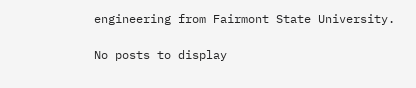engineering from Fairmont State University.

No posts to display